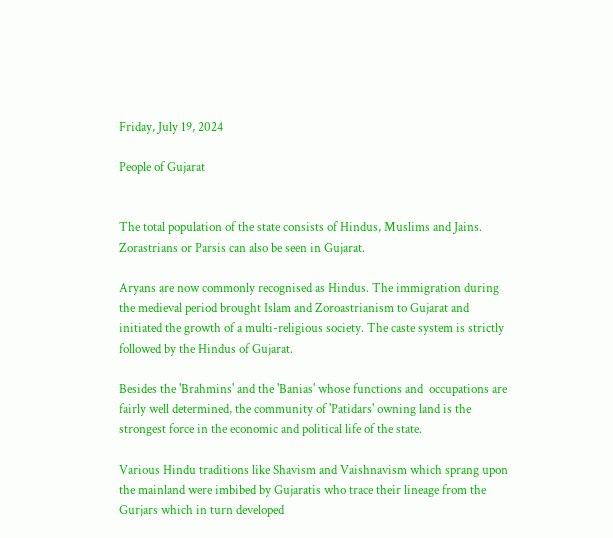Friday, July 19, 2024

People of Gujarat


The total population of the state consists of Hindus, Muslims and Jains. Zorastrians or Parsis can also be seen in Gujarat.

Aryans are now commonly recognised as Hindus. The immigration during the medieval period brought Islam and Zoroastrianism to Gujarat and initiated the growth of a multi-religious society. The caste system is strictly followed by the Hindus of Gujarat.

Besides the 'Brahmins' and the 'Banias' whose functions and  occupations are fairly well determined, the community of 'Patidars' owning land is the strongest force in the economic and political life of the state.

Various Hindu traditions like Shavism and Vaishnavism which sprang upon the mainland were imbibed by Gujaratis who trace their lineage from the Gurjars which in turn developed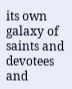its own galaxy of saints and devotees and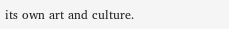its own art and culture.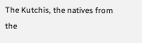The Kutchis, the natives from the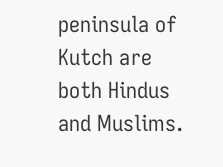peninsula of Kutch are both Hindus and Muslims.